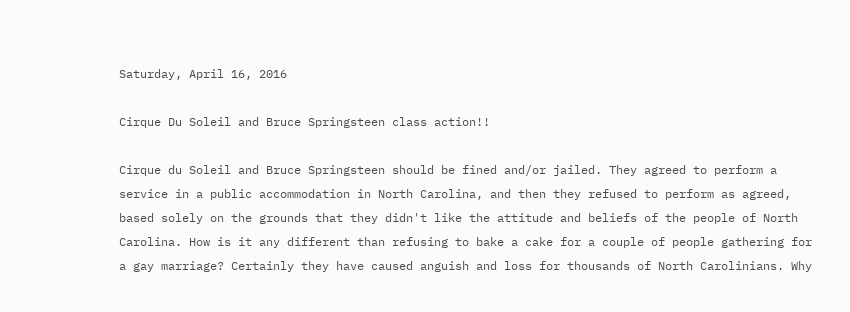Saturday, April 16, 2016

Cirque Du Soleil and Bruce Springsteen class action!!

Cirque du Soleil and Bruce Springsteen should be fined and/or jailed. They agreed to perform a service in a public accommodation in North Carolina, and then they refused to perform as agreed, based solely on the grounds that they didn't like the attitude and beliefs of the people of North Carolina. How is it any different than refusing to bake a cake for a couple of people gathering for a gay marriage? Certainly they have caused anguish and loss for thousands of North Carolinians. Why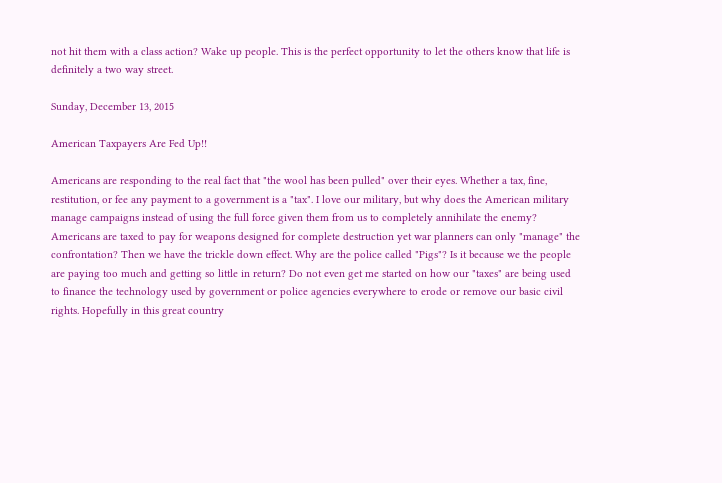not hit them with a class action? Wake up people. This is the perfect opportunity to let the others know that life is definitely a two way street.

Sunday, December 13, 2015

American Taxpayers Are Fed Up!!

Americans are responding to the real fact that "the wool has been pulled" over their eyes. Whether a tax, fine, restitution, or fee any payment to a government is a "tax". I love our military, but why does the American military manage campaigns instead of using the full force given them from us to completely annihilate the enemy? Americans are taxed to pay for weapons designed for complete destruction yet war planners can only "manage" the confrontation? Then we have the trickle down effect. Why are the police called "Pigs"? Is it because we the people are paying too much and getting so little in return? Do not even get me started on how our "taxes" are being used to finance the technology used by government or police agencies everywhere to erode or remove our basic civil rights. Hopefully in this great country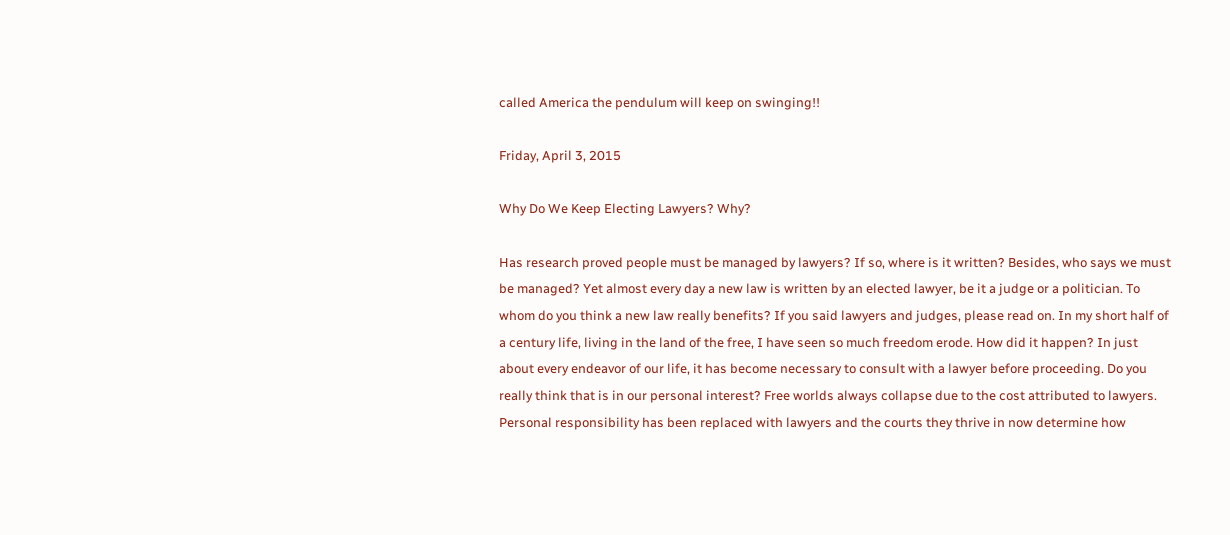called America the pendulum will keep on swinging!!

Friday, April 3, 2015

Why Do We Keep Electing Lawyers? Why?

Has research proved people must be managed by lawyers? If so, where is it written? Besides, who says we must be managed? Yet almost every day a new law is written by an elected lawyer, be it a judge or a politician. To whom do you think a new law really benefits? If you said lawyers and judges, please read on. In my short half of a century life, living in the land of the free, I have seen so much freedom erode. How did it happen? In just about every endeavor of our life, it has become necessary to consult with a lawyer before proceeding. Do you really think that is in our personal interest? Free worlds always collapse due to the cost attributed to lawyers. Personal responsibility has been replaced with lawyers and the courts they thrive in now determine how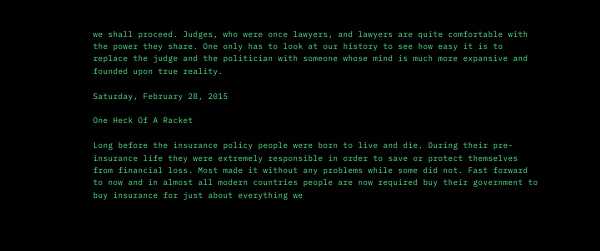we shall proceed. Judges, who were once lawyers, and lawyers are quite comfortable with the power they share. One only has to look at our history to see how easy it is to replace the judge and the politician with someone whose mind is much more expansive and founded upon true reality.

Saturday, February 28, 2015

One Heck Of A Racket

Long before the insurance policy people were born to live and die. During their pre-insurance life they were extremely responsible in order to save or protect themselves from financial loss. Most made it without any problems while some did not. Fast forward to now and in almost all modern countries people are now required buy their government to buy insurance for just about everything we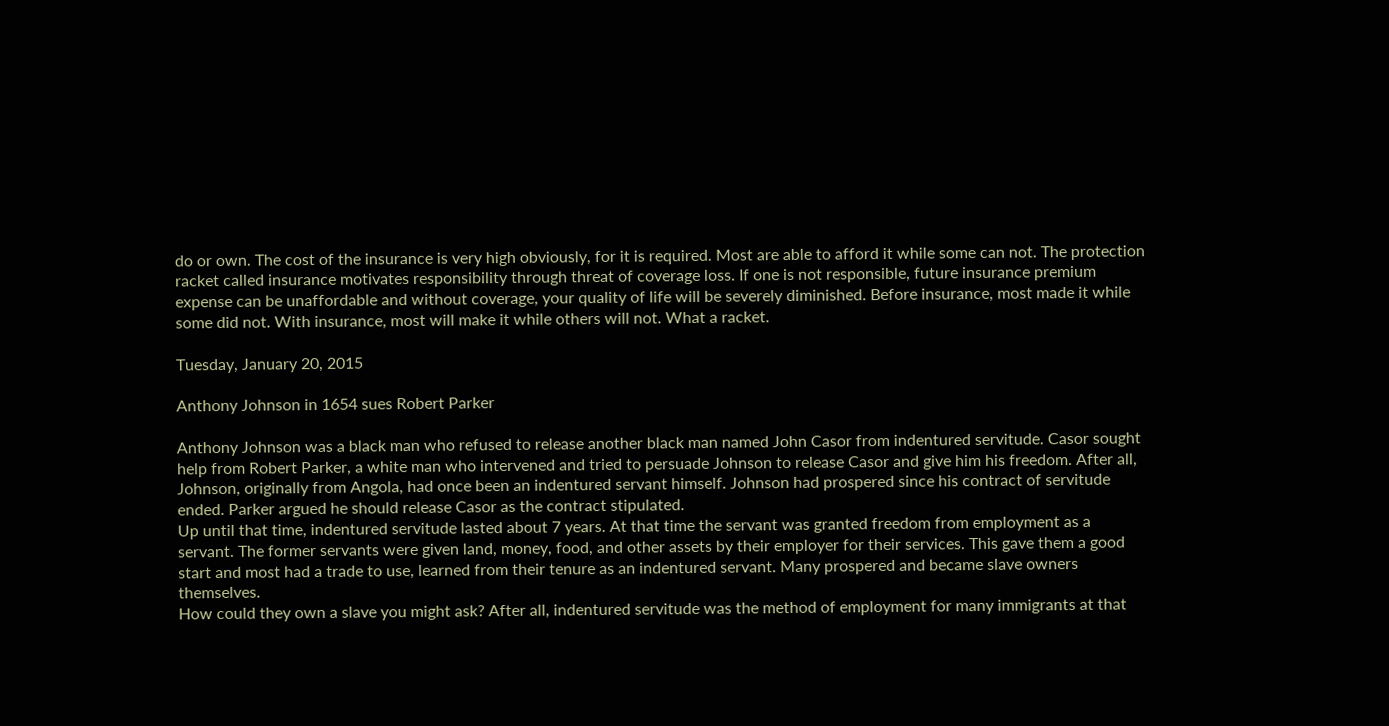do or own. The cost of the insurance is very high obviously, for it is required. Most are able to afford it while some can not. The protection racket called insurance motivates responsibility through threat of coverage loss. If one is not responsible, future insurance premium expense can be unaffordable and without coverage, your quality of life will be severely diminished. Before insurance, most made it while some did not. With insurance, most will make it while others will not. What a racket.

Tuesday, January 20, 2015

Anthony Johnson in 1654 sues Robert Parker

Anthony Johnson was a black man who refused to release another black man named John Casor from indentured servitude. Casor sought help from Robert Parker, a white man who intervened and tried to persuade Johnson to release Casor and give him his freedom. After all, Johnson, originally from Angola, had once been an indentured servant himself. Johnson had prospered since his contract of servitude ended. Parker argued he should release Casor as the contract stipulated.
Up until that time, indentured servitude lasted about 7 years. At that time the servant was granted freedom from employment as a servant. The former servants were given land, money, food, and other assets by their employer for their services. This gave them a good start and most had a trade to use, learned from their tenure as an indentured servant. Many prospered and became slave owners themselves.
How could they own a slave you might ask? After all, indentured servitude was the method of employment for many immigrants at that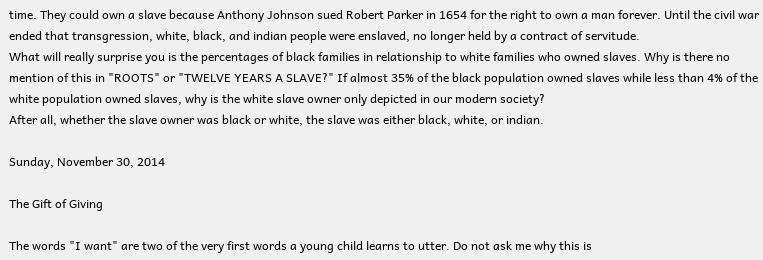time. They could own a slave because Anthony Johnson sued Robert Parker in 1654 for the right to own a man forever. Until the civil war ended that transgression, white, black, and indian people were enslaved, no longer held by a contract of servitude.
What will really surprise you is the percentages of black families in relationship to white families who owned slaves. Why is there no mention of this in "ROOTS" or "TWELVE YEARS A SLAVE?" If almost 35% of the black population owned slaves while less than 4% of the white population owned slaves, why is the white slave owner only depicted in our modern society?
After all, whether the slave owner was black or white, the slave was either black, white, or indian.

Sunday, November 30, 2014

The Gift of Giving

The words "I want" are two of the very first words a young child learns to utter. Do not ask me why this is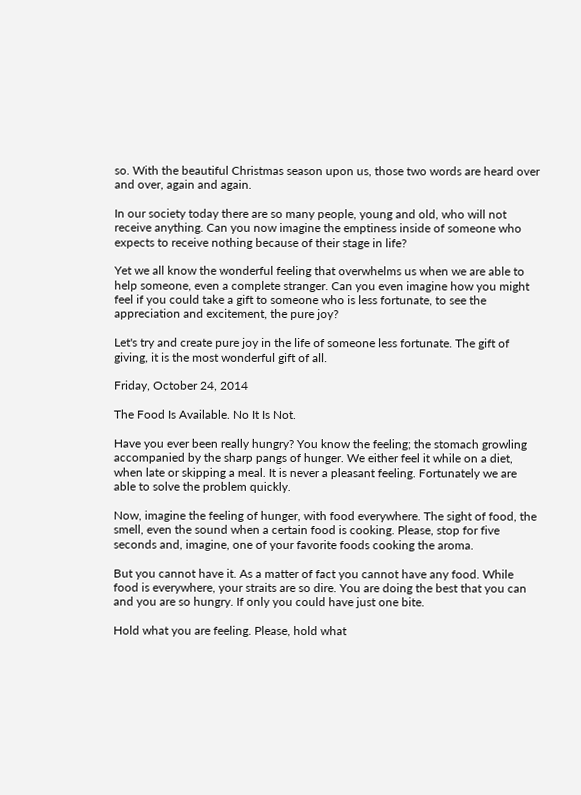so. With the beautiful Christmas season upon us, those two words are heard over and over, again and again.

In our society today there are so many people, young and old, who will not receive anything. Can you now imagine the emptiness inside of someone who expects to receive nothing because of their stage in life?

Yet we all know the wonderful feeling that overwhelms us when we are able to help someone, even a complete stranger. Can you even imagine how you might feel if you could take a gift to someone who is less fortunate, to see the appreciation and excitement, the pure joy?

Let's try and create pure joy in the life of someone less fortunate. The gift of giving, it is the most wonderful gift of all.

Friday, October 24, 2014

The Food Is Available. No It Is Not.

Have you ever been really hungry? You know the feeling; the stomach growling accompanied by the sharp pangs of hunger. We either feel it while on a diet, when late or skipping a meal. It is never a pleasant feeling. Fortunately we are able to solve the problem quickly.

Now, imagine the feeling of hunger, with food everywhere. The sight of food, the smell, even the sound when a certain food is cooking. Please, stop for five seconds and, imagine, one of your favorite foods cooking the aroma.

But you cannot have it. As a matter of fact you cannot have any food. While food is everywhere, your straits are so dire. You are doing the best that you can and you are so hungry. If only you could have just one bite.

Hold what you are feeling. Please, hold what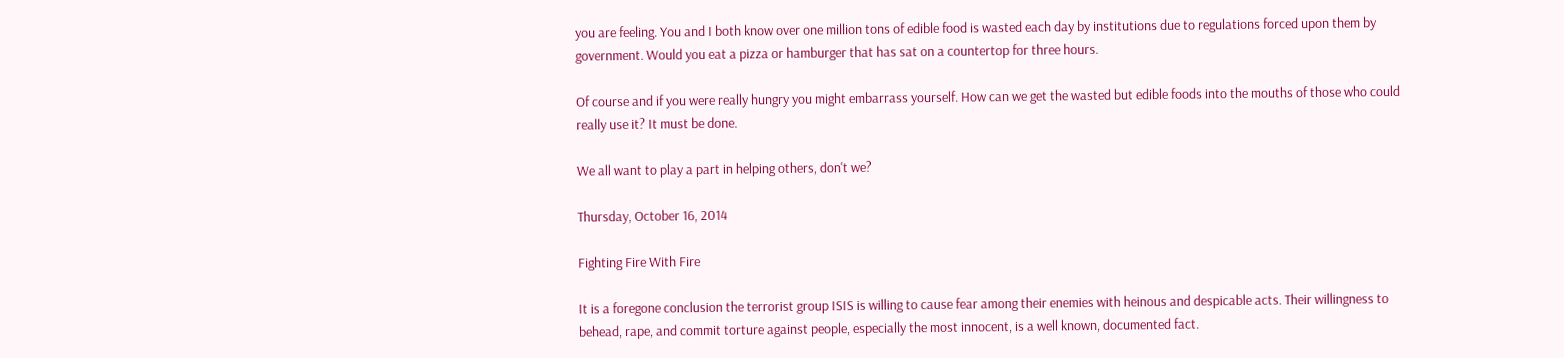you are feeling. You and I both know over one million tons of edible food is wasted each day by institutions due to regulations forced upon them by government. Would you eat a pizza or hamburger that has sat on a countertop for three hours.

Of course and if you were really hungry you might embarrass yourself. How can we get the wasted but edible foods into the mouths of those who could really use it? It must be done.

We all want to play a part in helping others, don't we?

Thursday, October 16, 2014

Fighting Fire With Fire

It is a foregone conclusion the terrorist group ISIS is willing to cause fear among their enemies with heinous and despicable acts. Their willingness to behead, rape, and commit torture against people, especially the most innocent, is a well known, documented fact.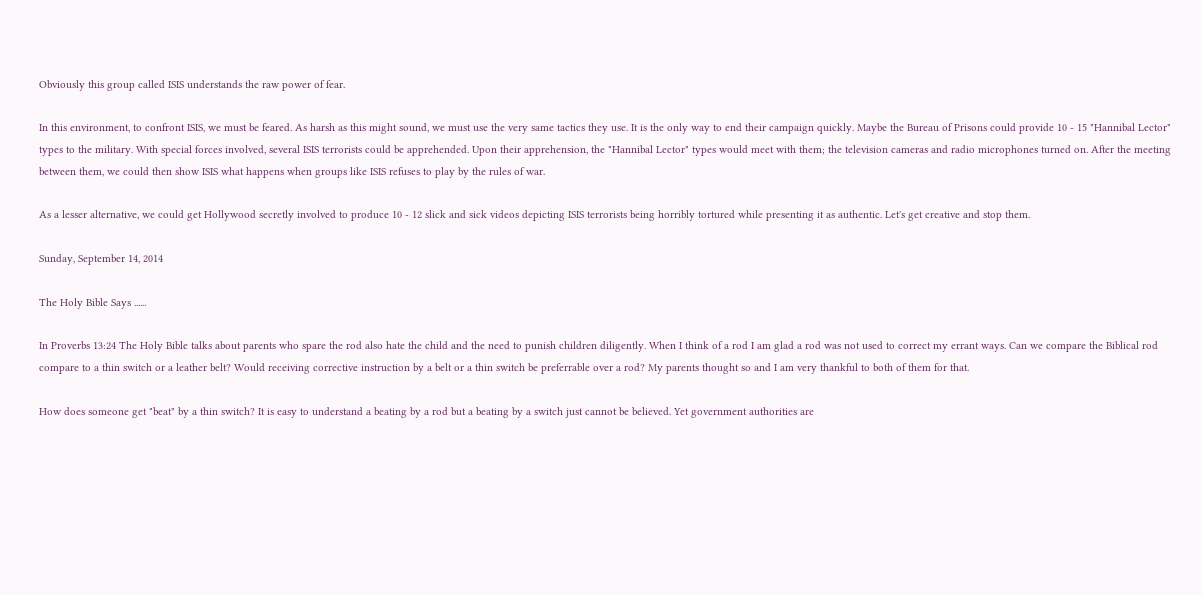Obviously this group called ISIS understands the raw power of fear.

In this environment, to confront ISIS, we must be feared. As harsh as this might sound, we must use the very same tactics they use. It is the only way to end their campaign quickly. Maybe the Bureau of Prisons could provide 10 - 15 "Hannibal Lector" types to the military. With special forces involved, several ISIS terrorists could be apprehended. Upon their apprehension, the "Hannibal Lector" types would meet with them; the television cameras and radio microphones turned on. After the meeting between them, we could then show ISIS what happens when groups like ISIS refuses to play by the rules of war.

As a lesser alternative, we could get Hollywood secretly involved to produce 10 - 12 slick and sick videos depicting ISIS terrorists being horribly tortured while presenting it as authentic. Let's get creative and stop them.

Sunday, September 14, 2014

The Holy Bible Says ......

In Proverbs 13:24 The Holy Bible talks about parents who spare the rod also hate the child and the need to punish children diligently. When I think of a rod I am glad a rod was not used to correct my errant ways. Can we compare the Biblical rod compare to a thin switch or a leather belt? Would receiving corrective instruction by a belt or a thin switch be preferrable over a rod? My parents thought so and I am very thankful to both of them for that.

How does someone get "beat" by a thin switch? It is easy to understand a beating by a rod but a beating by a switch just cannot be believed. Yet government authorities are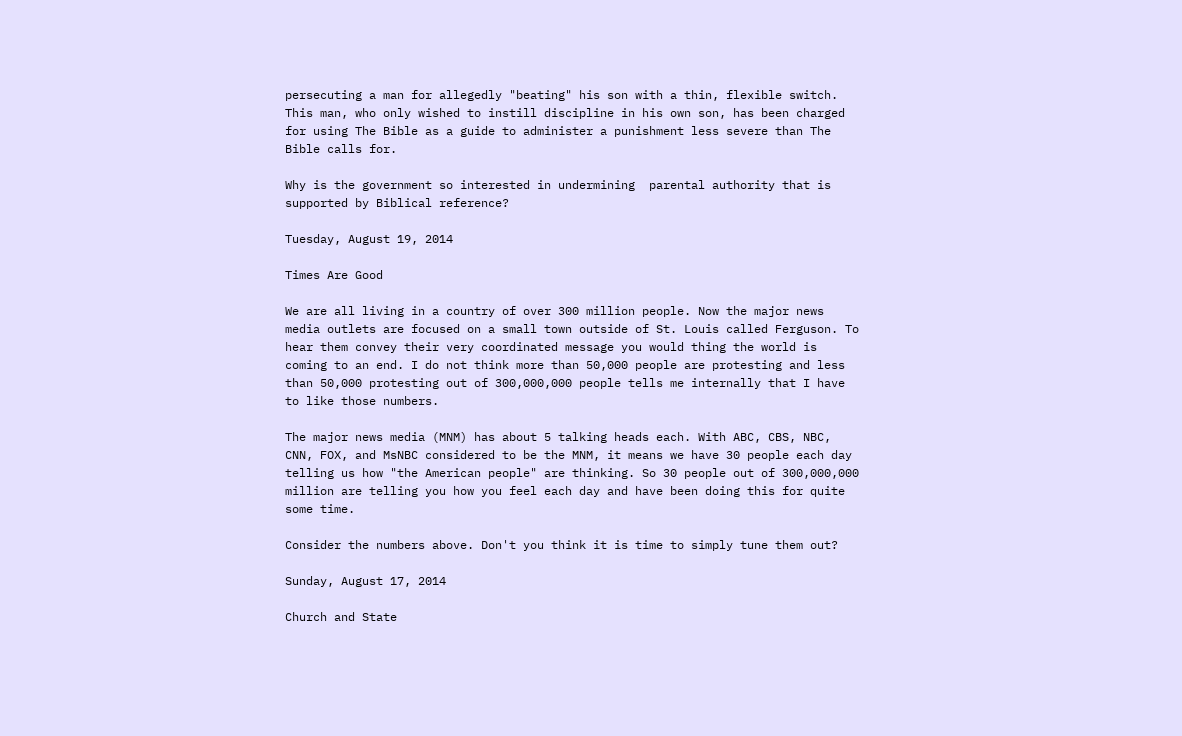persecuting a man for allegedly "beating" his son with a thin, flexible switch. This man, who only wished to instill discipline in his own son, has been charged for using The Bible as a guide to administer a punishment less severe than The Bible calls for.

Why is the government so interested in undermining  parental authority that is supported by Biblical reference?

Tuesday, August 19, 2014

Times Are Good

We are all living in a country of over 300 million people. Now the major news media outlets are focused on a small town outside of St. Louis called Ferguson. To hear them convey their very coordinated message you would thing the world is coming to an end. I do not think more than 50,000 people are protesting and less than 50,000 protesting out of 300,000,000 people tells me internally that I have to like those numbers.

The major news media (MNM) has about 5 talking heads each. With ABC, CBS, NBC, CNN, FOX, and MsNBC considered to be the MNM, it means we have 30 people each day telling us how "the American people" are thinking. So 30 people out of 300,000,000 million are telling you how you feel each day and have been doing this for quite some time.

Consider the numbers above. Don't you think it is time to simply tune them out?

Sunday, August 17, 2014

Church and State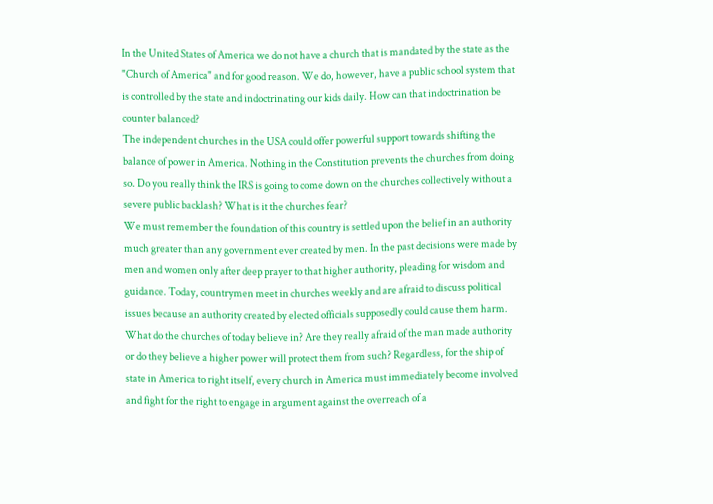In the United States of America we do not have a church that is mandated by the state as the "Church of America" and for good reason. We do, however, have a public school system that is controlled by the state and indoctrinating our kids daily. How can that indoctrination be counter balanced?
The independent churches in the USA could offer powerful support towards shifting the balance of power in America. Nothing in the Constitution prevents the churches from doing so. Do you really think the IRS is going to come down on the churches collectively without a severe public backlash? What is it the churches fear?
We must remember the foundation of this country is settled upon the belief in an authority much greater than any government ever created by men. In the past decisions were made by men and women only after deep prayer to that higher authority, pleading for wisdom and guidance. Today, countrymen meet in churches weekly and are afraid to discuss political issues because an authority created by elected officials supposedly could cause them harm.
What do the churches of today believe in? Are they really afraid of the man made authority or do they believe a higher power will protect them from such? Regardless, for the ship of state in America to right itself, every church in America must immediately become involved and fight for the right to engage in argument against the overreach of a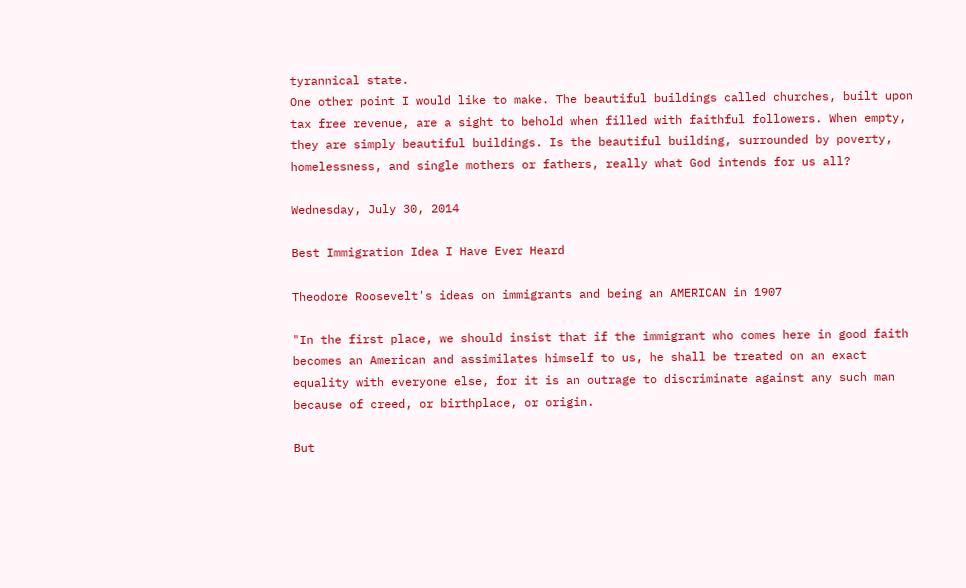tyrannical state.
One other point I would like to make. The beautiful buildings called churches, built upon tax free revenue, are a sight to behold when filled with faithful followers. When empty, they are simply beautiful buildings. Is the beautiful building, surrounded by poverty, homelessness, and single mothers or fathers, really what God intends for us all?

Wednesday, July 30, 2014

Best Immigration Idea I Have Ever Heard

Theodore Roosevelt's ideas on immigrants and being an AMERICAN in 1907

"In the first place, we should insist that if the immigrant who comes here in good faith becomes an American and assimilates himself to us, he shall be treated on an exact equality with everyone else, for it is an outrage to discriminate against any such man because of creed, or birthplace, or origin.

But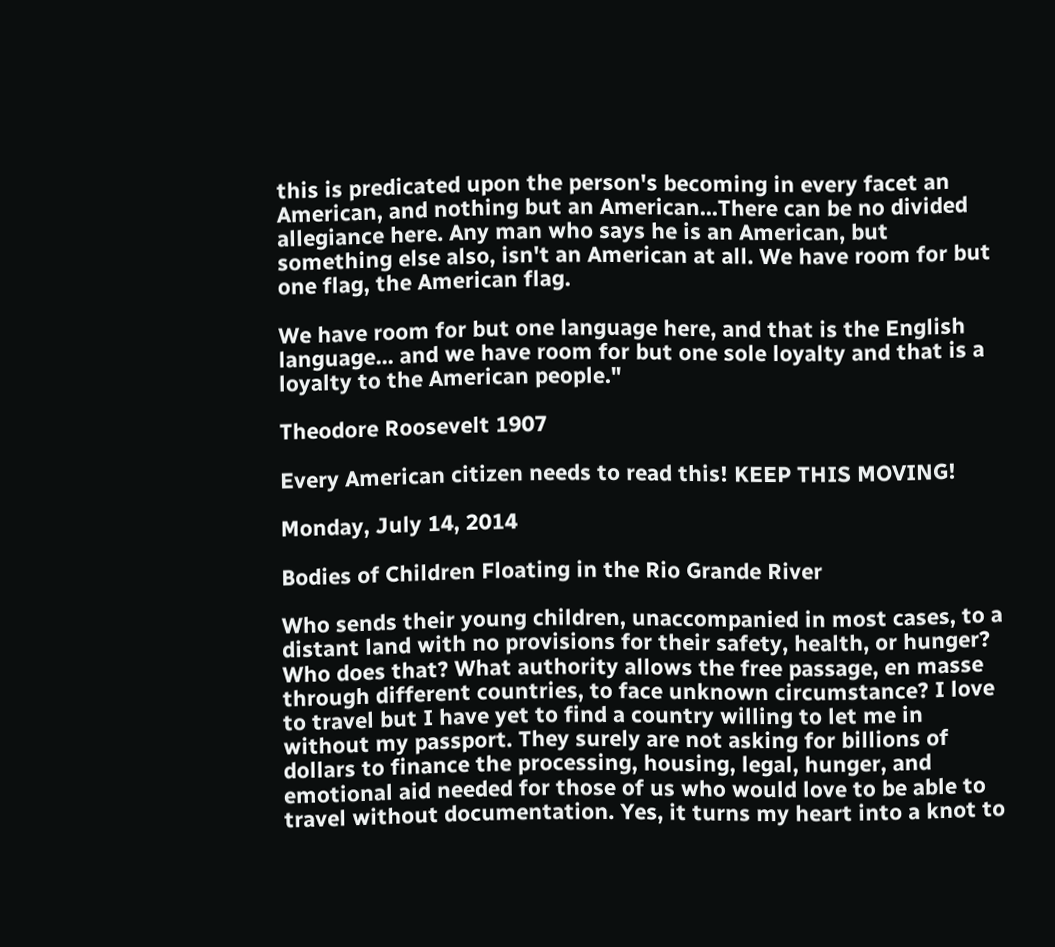this is predicated upon the person's becoming in every facet an American, and nothing but an American...There can be no divided allegiance here. Any man who says he is an American, but something else also, isn't an American at all. We have room for but one flag, the American flag.

We have room for but one language here, and that is the English language... and we have room for but one sole loyalty and that is a loyalty to the American people."

Theodore Roosevelt 1907

Every American citizen needs to read this! KEEP THIS MOVING!

Monday, July 14, 2014

Bodies of Children Floating in the Rio Grande River

Who sends their young children, unaccompanied in most cases, to a distant land with no provisions for their safety, health, or hunger? Who does that? What authority allows the free passage, en masse through different countries, to face unknown circumstance? I love to travel but I have yet to find a country willing to let me in without my passport. They surely are not asking for billions of dollars to finance the processing, housing, legal, hunger, and emotional aid needed for those of us who would love to be able to travel without documentation. Yes, it turns my heart into a knot to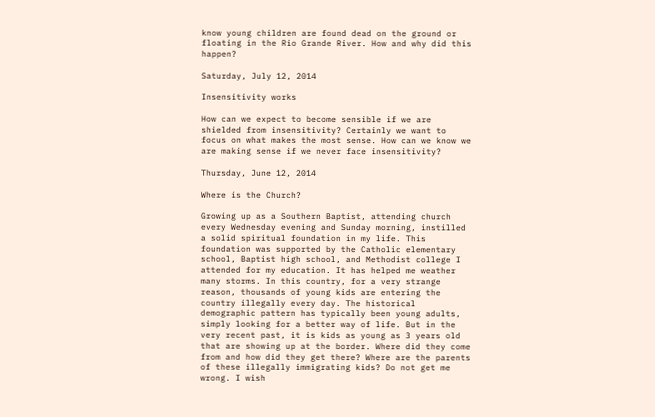know young children are found dead on the ground or floating in the Rio Grande River. How and why did this happen?

Saturday, July 12, 2014

Insensitivity works

How can we expect to become sensible if we are shielded from insensitivity? Certainly we want to focus on what makes the most sense. How can we know we are making sense if we never face insensitivity?

Thursday, June 12, 2014

Where is the Church?

Growing up as a Southern Baptist, attending church every Wednesday evening and Sunday morning, instilled a solid spiritual foundation in my life. This foundation was supported by the Catholic elementary school, Baptist high school, and Methodist college I attended for my education. It has helped me weather many storms. In this country, for a very strange reason, thousands of young kids are entering the country illegally every day. The historical demographic pattern has typically been young adults, simply looking for a better way of life. But in the very recent past, it is kids as young as 3 years old that are showing up at the border. Where did they come from and how did they get there? Where are the parents of these illegally immigrating kids? Do not get me wrong. I wish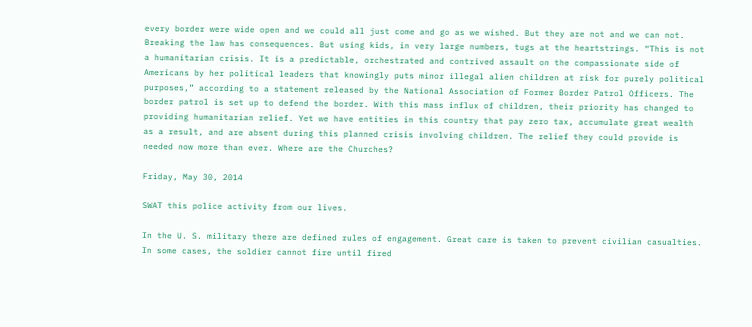every border were wide open and we could all just come and go as we wished. But they are not and we can not. Breaking the law has consequences. But using kids, in very large numbers, tugs at the heartstrings. “This is not a humanitarian crisis. It is a predictable, orchestrated and contrived assault on the compassionate side of Americans by her political leaders that knowingly puts minor illegal alien children at risk for purely political purposes,” according to a statement released by the National Association of Former Border Patrol Officers. The border patrol is set up to defend the border. With this mass influx of children, their priority has changed to providing humanitarian relief. Yet we have entities in this country that pay zero tax, accumulate great wealth as a result, and are absent during this planned crisis involving children. The relief they could provide is needed now more than ever. Where are the Churches?

Friday, May 30, 2014

SWAT this police activity from our lives.

In the U. S. military there are defined rules of engagement. Great care is taken to prevent civilian casualties. In some cases, the soldier cannot fire until fired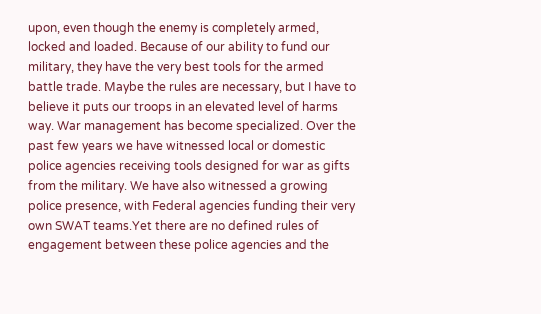upon, even though the enemy is completely armed, locked and loaded. Because of our ability to fund our military, they have the very best tools for the armed battle trade. Maybe the rules are necessary, but I have to believe it puts our troops in an elevated level of harms way. War management has become specialized. Over the past few years we have witnessed local or domestic police agencies receiving tools designed for war as gifts from the military. We have also witnessed a growing police presence, with Federal agencies funding their very own SWAT teams.Yet there are no defined rules of engagement between these police agencies and the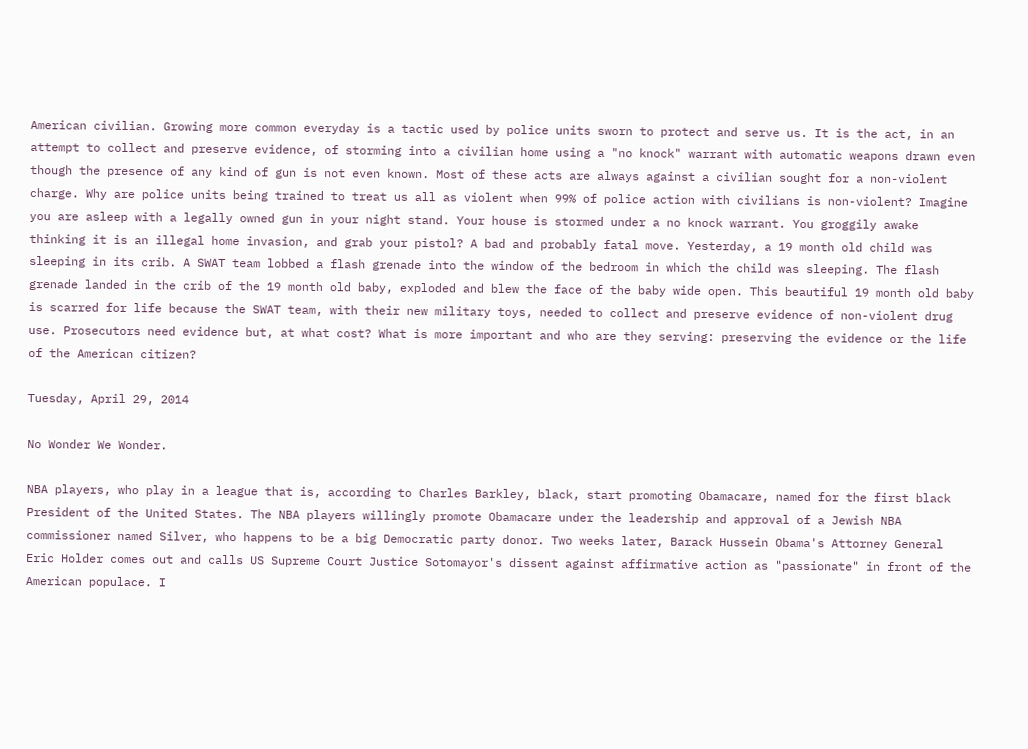American civilian. Growing more common everyday is a tactic used by police units sworn to protect and serve us. It is the act, in an attempt to collect and preserve evidence, of storming into a civilian home using a "no knock" warrant with automatic weapons drawn even though the presence of any kind of gun is not even known. Most of these acts are always against a civilian sought for a non-violent charge. Why are police units being trained to treat us all as violent when 99% of police action with civilians is non-violent? Imagine you are asleep with a legally owned gun in your night stand. Your house is stormed under a no knock warrant. You groggily awake thinking it is an illegal home invasion, and grab your pistol? A bad and probably fatal move. Yesterday, a 19 month old child was sleeping in its crib. A SWAT team lobbed a flash grenade into the window of the bedroom in which the child was sleeping. The flash grenade landed in the crib of the 19 month old baby, exploded and blew the face of the baby wide open. This beautiful 19 month old baby is scarred for life because the SWAT team, with their new military toys, needed to collect and preserve evidence of non-violent drug use. Prosecutors need evidence but, at what cost? What is more important and who are they serving: preserving the evidence or the life of the American citizen?

Tuesday, April 29, 2014

No Wonder We Wonder.

NBA players, who play in a league that is, according to Charles Barkley, black, start promoting Obamacare, named for the first black President of the United States. The NBA players willingly promote Obamacare under the leadership and approval of a Jewish NBA commissioner named Silver, who happens to be a big Democratic party donor. Two weeks later, Barack Hussein Obama's Attorney General Eric Holder comes out and calls US Supreme Court Justice Sotomayor's dissent against affirmative action as "passionate" in front of the American populace. I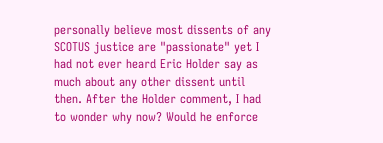personally believe most dissents of any SCOTUS justice are "passionate" yet I had not ever heard Eric Holder say as much about any other dissent until then. After the Holder comment, I had to wonder why now? Would he enforce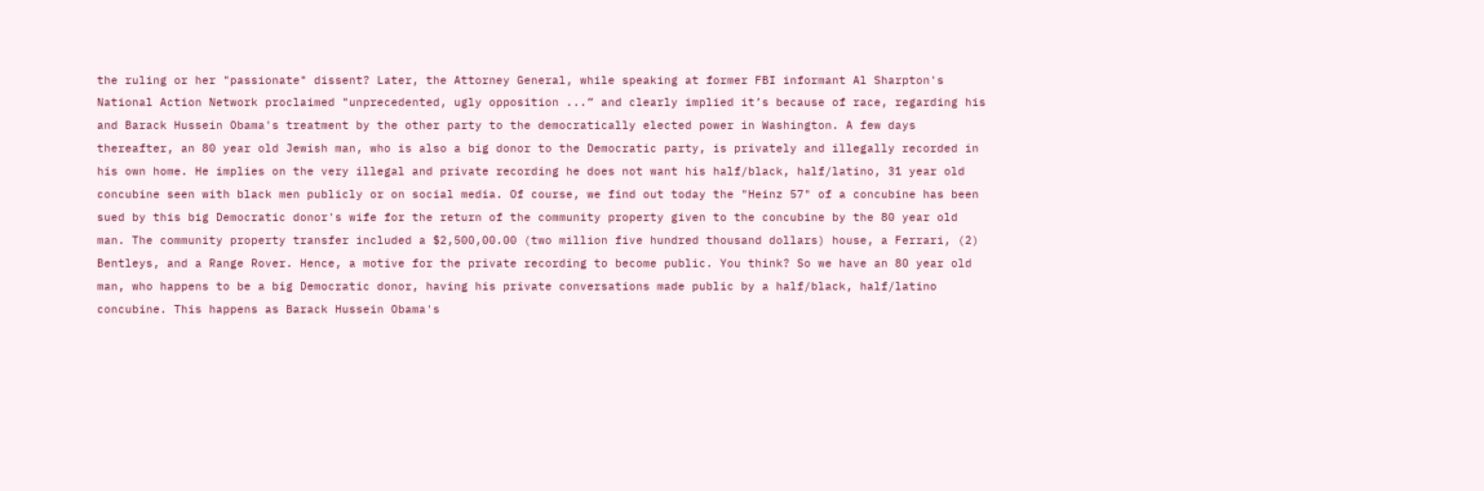the ruling or her "passionate" dissent? Later, the Attorney General, while speaking at former FBI informant Al Sharpton's National Action Network proclaimed "unprecedented, ugly opposition ...” and clearly implied it’s because of race, regarding his and Barack Hussein Obama's treatment by the other party to the democratically elected power in Washington. A few days thereafter, an 80 year old Jewish man, who is also a big donor to the Democratic party, is privately and illegally recorded in his own home. He implies on the very illegal and private recording he does not want his half/black, half/latino, 31 year old concubine seen with black men publicly or on social media. Of course, we find out today the "Heinz 57" of a concubine has been sued by this big Democratic donor's wife for the return of the community property given to the concubine by the 80 year old man. The community property transfer included a $2,500,00.00 (two million five hundred thousand dollars) house, a Ferrari, (2) Bentleys, and a Range Rover. Hence, a motive for the private recording to become public. You think? So we have an 80 year old man, who happens to be a big Democratic donor, having his private conversations made public by a half/black, half/latino concubine. This happens as Barack Hussein Obama's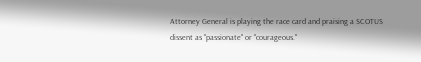Attorney General is playing the race card and praising a SCOTUS dissent as "passionate" or "courageous."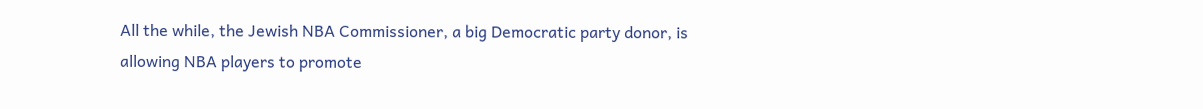All the while, the Jewish NBA Commissioner, a big Democratic party donor, is allowing NBA players to promote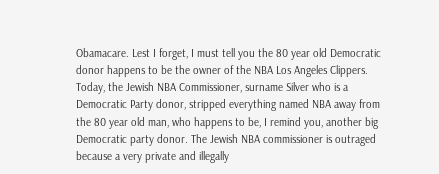Obamacare. Lest I forget, I must tell you the 80 year old Democratic donor happens to be the owner of the NBA Los Angeles Clippers. Today, the Jewish NBA Commissioner, surname Silver who is a Democratic Party donor, stripped everything named NBA away from the 80 year old man, who happens to be, I remind you, another big Democratic party donor. The Jewish NBA commissioner is outraged because a very private and illegally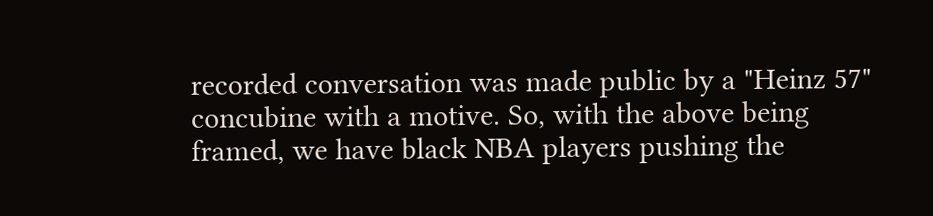recorded conversation was made public by a "Heinz 57" concubine with a motive. So, with the above being framed, we have black NBA players pushing the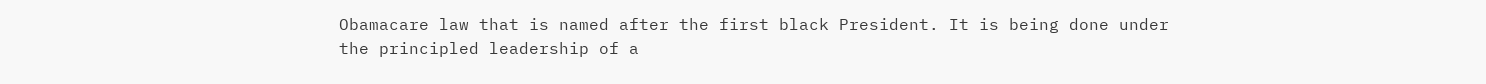Obamacare law that is named after the first black President. It is being done under the principled leadership of a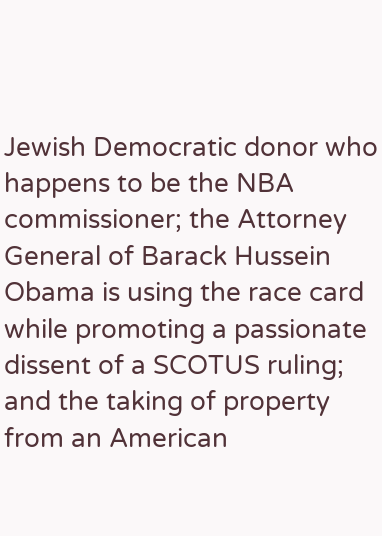Jewish Democratic donor who happens to be the NBA commissioner; the Attorney General of Barack Hussein Obama is using the race card while promoting a passionate dissent of a SCOTUS ruling; and the taking of property from an American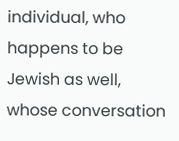individual, who happens to be Jewish as well, whose conversation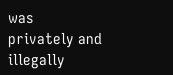was privately and illegally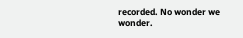recorded. No wonder we wonder.